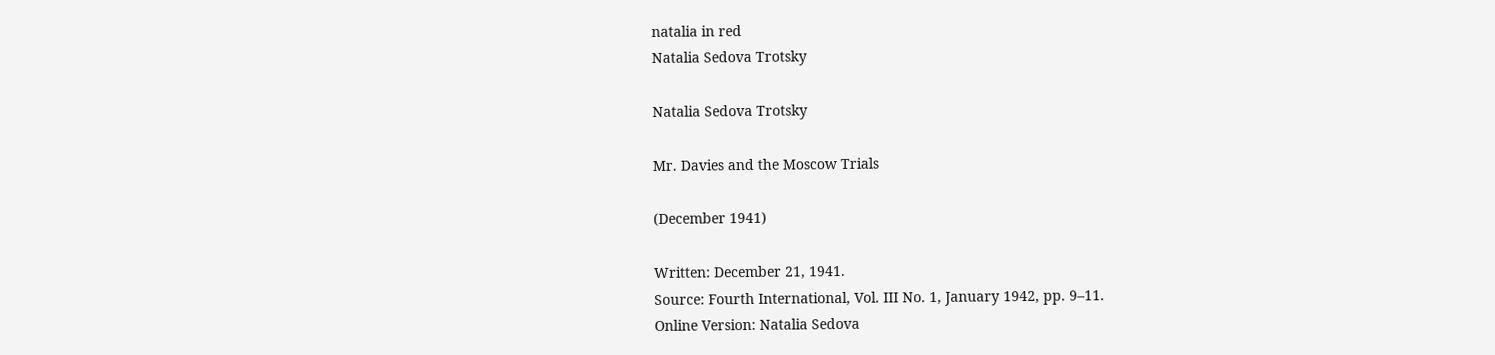natalia in red
Natalia Sedova Trotsky

Natalia Sedova Trotsky

Mr. Davies and the Moscow Trials

(December 1941)

Written: December 21, 1941.
Source: Fourth International, Vol. III No. 1, January 1942, pp. 9–11.
Online Version: Natalia Sedova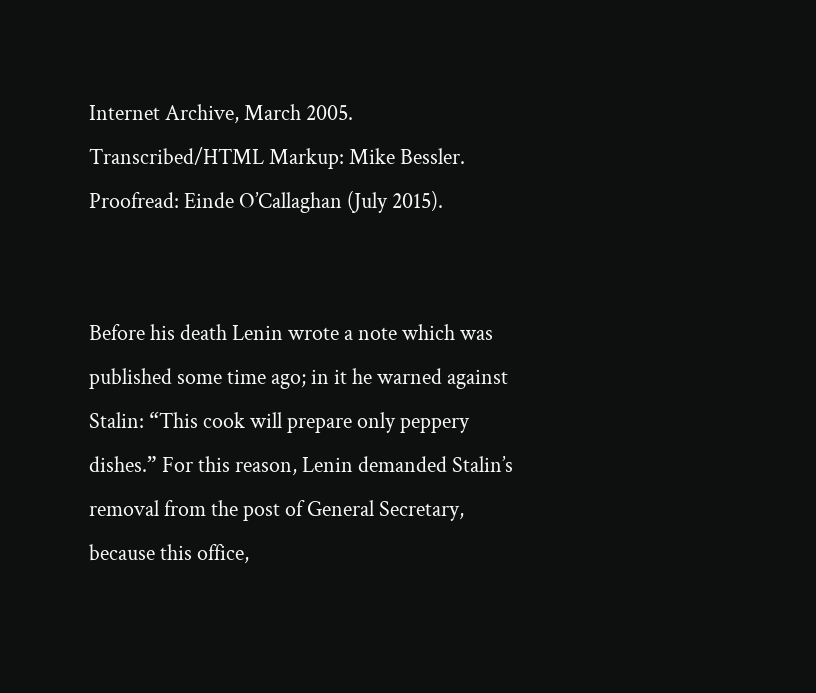Internet Archive, March 2005.
Transcribed/HTML Markup: Mike Bessler.
Proofread: Einde O’Callaghan (July 2015).


Before his death Lenin wrote a note which was published some time ago; in it he warned against Stalin: “This cook will prepare only peppery dishes.” For this reason, Lenin demanded Stalin’s removal from the post of General Secretary, because this office,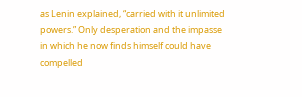as Lenin explained, “carried with it unlimited powers.” Only desperation and the impasse in which he now finds himself could have compelled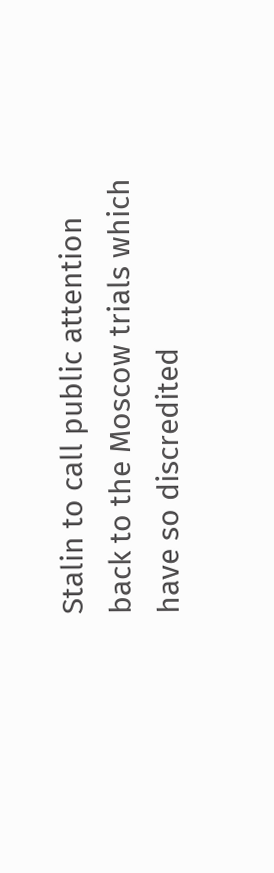Stalin to call public attention back to the Moscow trials which have so discredited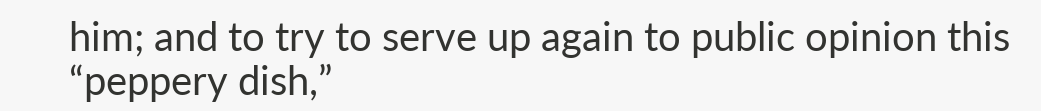him; and to try to serve up again to public opinion this “peppery dish,”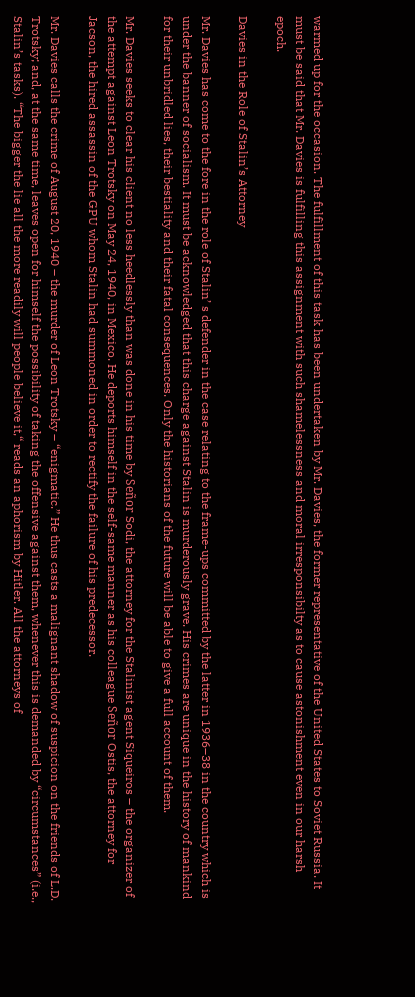warmed up for the occasion. The fulfillment of this task has been undertaken by Mr. Davies, the former representative of the United States to Soviet Russia. It must be said that Mr. Davies is fulfilling this assignment with such shamelessness and moral irresponsibilty as to cause astonishment even in our harsh epoch.

Davies in the Role of Stalin’s Attorney

Mr. Davies has come to the fore in the role of Stalin’ s defender in the case relating to the frame-ups committed by the latter in 1936–38 in the country which is under the banner of socialism. It must be acknowledged that this charge against Stalin is murderously grave. His crimes are unique in the history of mankind for their unbridled lies, their bestiality and their fatal consequences. Only the historians of the future will be able to give a full account of them.

Mr. Davies seeks to clear his client no less heedlessly than was done in his time by Señor Sodi, the attorney for the Stalinist agent Siqueiros – the organizer of the attempt against Leon Trotsky on May 24, 1940, in Mexico. He deports himself in the self-same manner as his colleague Señor Ostis, the attorney for Jacson, the hired assassin of the GPU whom Stalin had summoned in order to rectify the failure of his predecessor.

Mr. Davies calls the crime of August 20, 1940 – the murder of Leon Trotsky – “enigmatic.” He thus casts a malignant shadow of suspicion on the friends of L.D. Trotsky; and, at the same time, leaves open for himself the possibility of taking the offensive against them, whenever this is demanded by “circumstances” (i.e., Stalin’s tasks). “The bigger the lie all the more readily will people believe it,“ reads an aphorism by Hitler. All the attorneys of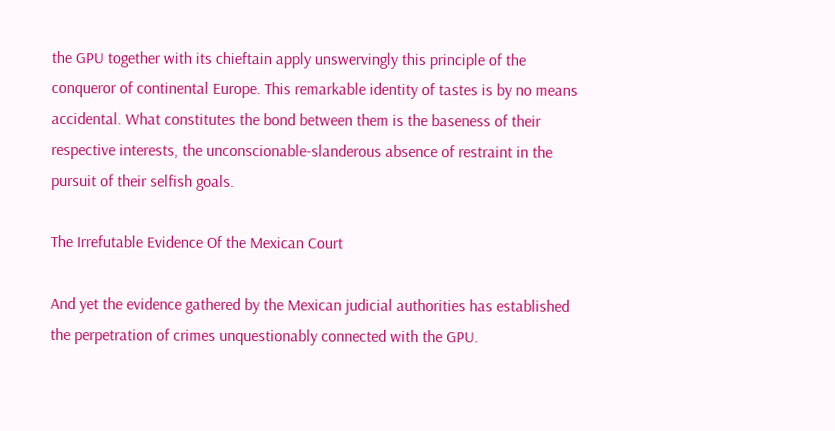the GPU together with its chieftain apply unswervingly this principle of the conqueror of continental Europe. This remarkable identity of tastes is by no means accidental. What constitutes the bond between them is the baseness of their respective interests, the unconscionable-slanderous absence of restraint in the pursuit of their selfish goals.

The Irrefutable Evidence Of the Mexican Court

And yet the evidence gathered by the Mexican judicial authorities has established the perpetration of crimes unquestionably connected with the GPU.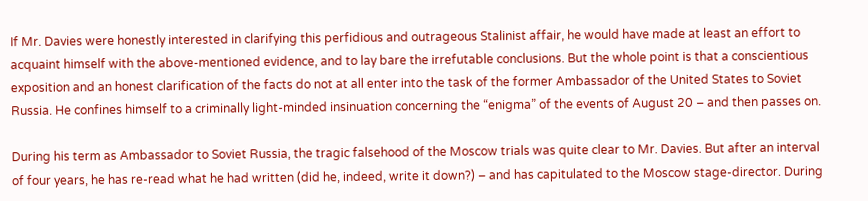If Mr. Davies were honestly interested in clarifying this perfidious and outrageous Stalinist affair, he would have made at least an effort to acquaint himself with the above-mentioned evidence, and to lay bare the irrefutable conclusions. But the whole point is that a conscientious exposition and an honest clarification of the facts do not at all enter into the task of the former Ambassador of the United States to Soviet Russia. He confines himself to a criminally light-minded insinuation concerning the “enigma” of the events of August 20 – and then passes on.

During his term as Ambassador to Soviet Russia, the tragic falsehood of the Moscow trials was quite clear to Mr. Davies. But after an interval of four years, he has re-read what he had written (did he, indeed, write it down?) – and has capitulated to the Moscow stage-director. During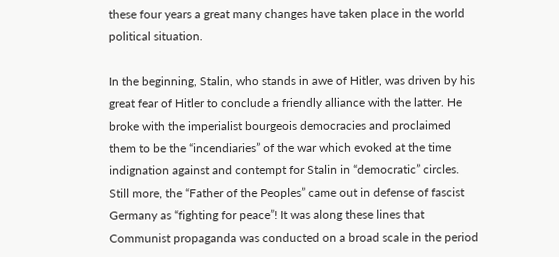these four years a great many changes have taken place in the world political situation.

In the beginning, Stalin, who stands in awe of Hitler, was driven by his great fear of Hitler to conclude a friendly alliance with the latter. He broke with the imperialist bourgeois democracies and proclaimed them to be the “incendiaries” of the war which evoked at the time indignation against and contempt for Stalin in “democratic” circles. Still more, the “Father of the Peoples” came out in defense of fascist Germany as “fighting for peace”! It was along these lines that Communist propaganda was conducted on a broad scale in the period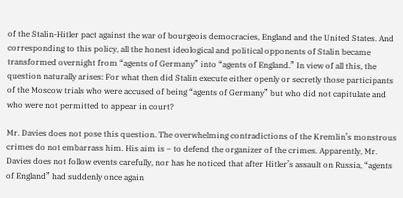of the Stalin-Hitler pact against the war of bourgeois democracies, England and the United States. And corresponding to this policy, all the honest ideological and political opponents of Stalin became transformed overnight from “agents of Germany” into “agents of England.” In view of all this, the question naturally arises: For what then did Stalin execute either openly or secretly those participants of the Moscow trials who were accused of being “agents of Germany” but who did not capitulate and who were not permitted to appear in court?

Mr. Davies does not pose this question. The overwhelming contradictions of the Kremlin’s monstrous crimes do not embarrass him. His aim is – to defend the organizer of the crimes. Apparently, Mr. Davies does not follow events carefully, nor has he noticed that after Hitler’s assault on Russia, “agents of England” had suddenly once again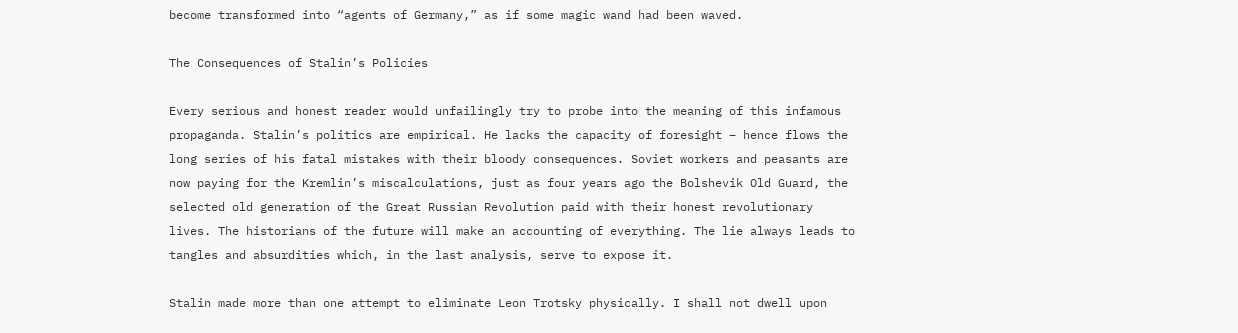become transformed into “agents of Germany,” as if some magic wand had been waved.

The Consequences of Stalin’s Policies

Every serious and honest reader would unfailingly try to probe into the meaning of this infamous propaganda. Stalin’s politics are empirical. He lacks the capacity of foresight – hence flows the long series of his fatal mistakes with their bloody consequences. Soviet workers and peasants are now paying for the Kremlin’s miscalculations, just as four years ago the Bolshevik Old Guard, the selected old generation of the Great Russian Revolution paid with their honest revolutionary lives. The historians of the future will make an accounting of everything. The lie always leads to tangles and absurdities which, in the last analysis, serve to expose it.

Stalin made more than one attempt to eliminate Leon Trotsky physically. I shall not dwell upon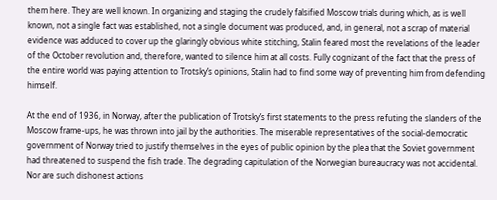them here. They are well known. In organizing and staging the crudely falsified Moscow trials during which, as is well known, not a single fact was established, not a single document was produced, and, in general, not a scrap of material evidence was adduced to cover up the glaringly obvious white stitching, Stalin feared most the revelations of the leader of the October revolution and, therefore, wanted to silence him at all costs. Fully cognizant of the fact that the press of the entire world was paying attention to Trotsky’s opinions, Stalin had to find some way of preventing him from defending himself.

At the end of 1936, in Norway, after the publication of Trotsky’s first statements to the press refuting the slanders of the Moscow frame-ups, he was thrown into jail by the authorities. The miserable representatives of the social-democratic government of Norway tried to justify themselves in the eyes of public opinion by the plea that the Soviet government had threatened to suspend the fish trade. The degrading capitulation of the Norwegian bureaucracy was not accidental. Nor are such dishonest actions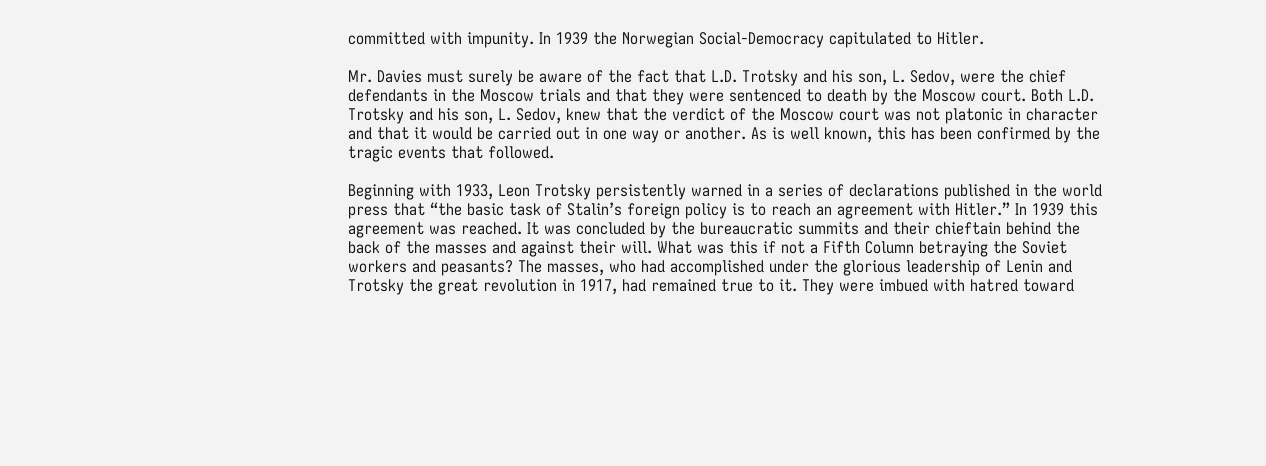committed with impunity. In 1939 the Norwegian Social-Democracy capitulated to Hitler.

Mr. Davies must surely be aware of the fact that L.D. Trotsky and his son, L. Sedov, were the chief defendants in the Moscow trials and that they were sentenced to death by the Moscow court. Both L.D. Trotsky and his son, L. Sedov, knew that the verdict of the Moscow court was not platonic in character and that it would be carried out in one way or another. As is well known, this has been confirmed by the tragic events that followed.

Beginning with 1933, Leon Trotsky persistently warned in a series of declarations published in the world press that “the basic task of Stalin’s foreign policy is to reach an agreement with Hitler.” In 1939 this agreement was reached. It was concluded by the bureaucratic summits and their chieftain behind the back of the masses and against their will. What was this if not a Fifth Column betraying the Soviet workers and peasants? The masses, who had accomplished under the glorious leadership of Lenin and Trotsky the great revolution in 1917, had remained true to it. They were imbued with hatred toward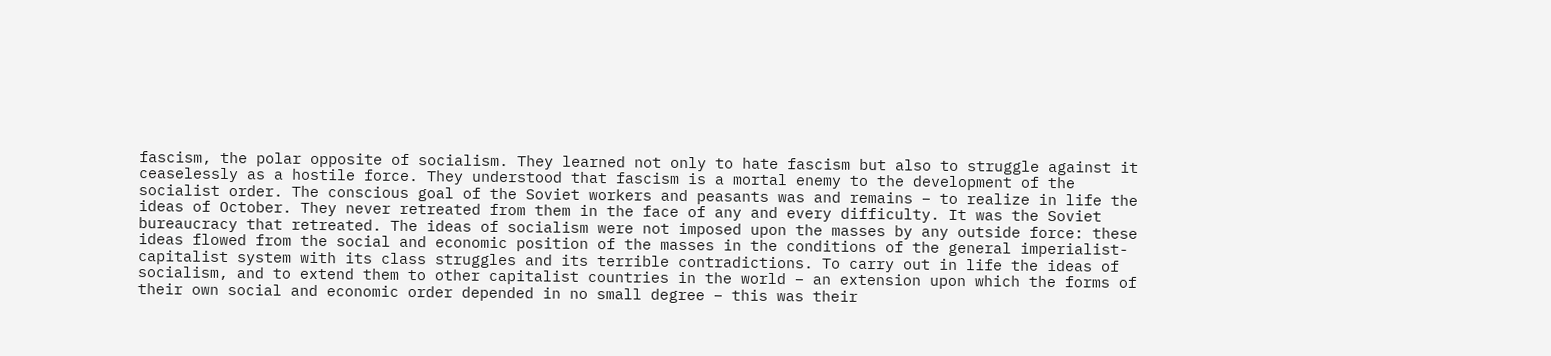fascism, the polar opposite of socialism. They learned not only to hate fascism but also to struggle against it ceaselessly as a hostile force. They understood that fascism is a mortal enemy to the development of the socialist order. The conscious goal of the Soviet workers and peasants was and remains – to realize in life the ideas of October. They never retreated from them in the face of any and every difficulty. It was the Soviet bureaucracy that retreated. The ideas of socialism were not imposed upon the masses by any outside force: these ideas flowed from the social and economic position of the masses in the conditions of the general imperialist-capitalist system with its class struggles and its terrible contradictions. To carry out in life the ideas of socialism, and to extend them to other capitalist countries in the world – an extension upon which the forms of their own social and economic order depended in no small degree – this was their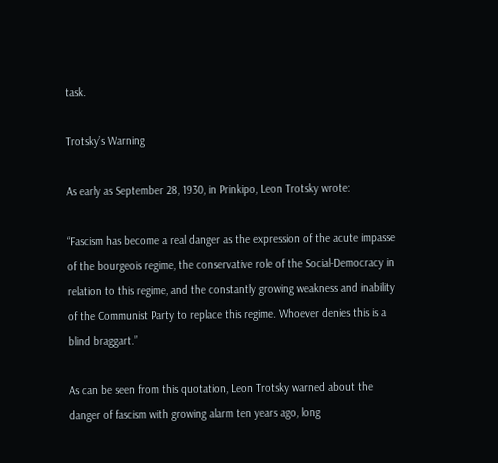task.

Trotsky’s Warning

As early as September 28, 1930, in Prinkipo, Leon Trotsky wrote:

“Fascism has become a real danger as the expression of the acute impasse of the bourgeois regime, the conservative role of the Social-Democracy in relation to this regime, and the constantly growing weakness and inability of the Communist Party to replace this regime. Whoever denies this is a blind braggart.”

As can be seen from this quotation, Leon Trotsky warned about the danger of fascism with growing alarm ten years ago, long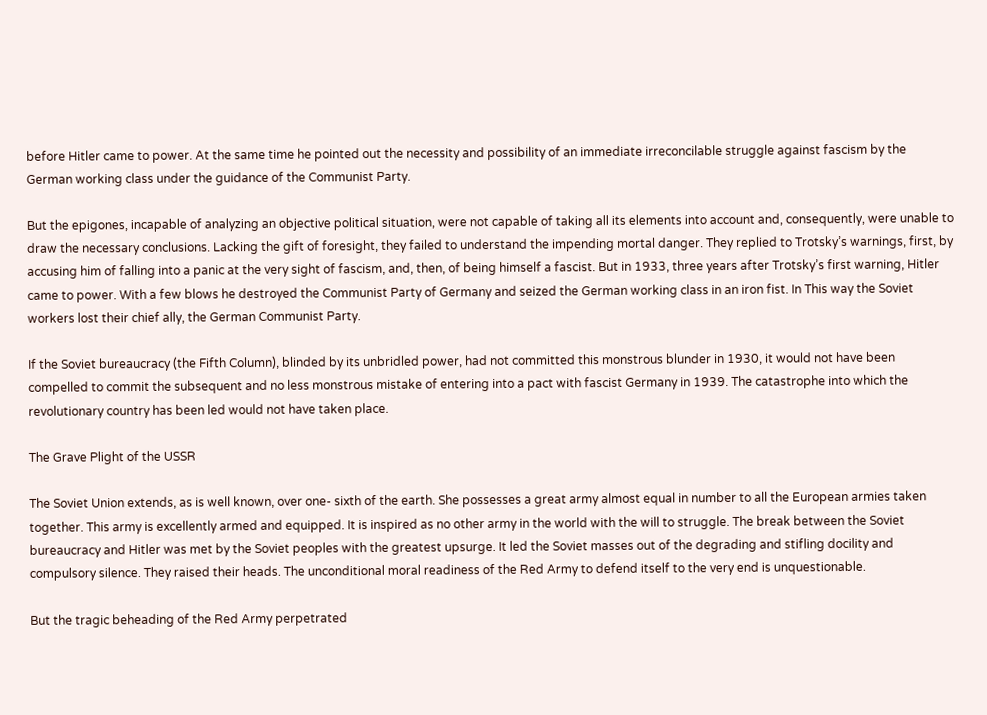before Hitler came to power. At the same time he pointed out the necessity and possibility of an immediate irreconcilable struggle against fascism by the German working class under the guidance of the Communist Party.

But the epigones, incapable of analyzing an objective political situation, were not capable of taking all its elements into account and, consequently, were unable to draw the necessary conclusions. Lacking the gift of foresight, they failed to understand the impending mortal danger. They replied to Trotsky’s warnings, first, by accusing him of falling into a panic at the very sight of fascism, and, then, of being himself a fascist. But in 1933, three years after Trotsky’s first warning, Hitler came to power. With a few blows he destroyed the Communist Party of Germany and seized the German working class in an iron fist. In This way the Soviet workers lost their chief ally, the German Communist Party.

If the Soviet bureaucracy (the Fifth Column), blinded by its unbridled power, had not committed this monstrous blunder in 1930, it would not have been compelled to commit the subsequent and no less monstrous mistake of entering into a pact with fascist Germany in 1939. The catastrophe into which the revolutionary country has been led would not have taken place.

The Grave Plight of the USSR

The Soviet Union extends, as is well known, over one- sixth of the earth. She possesses a great army almost equal in number to all the European armies taken together. This army is excellently armed and equipped. It is inspired as no other army in the world with the will to struggle. The break between the Soviet bureaucracy and Hitler was met by the Soviet peoples with the greatest upsurge. It led the Soviet masses out of the degrading and stifling docility and compulsory silence. They raised their heads. The unconditional moral readiness of the Red Army to defend itself to the very end is unquestionable.

But the tragic beheading of the Red Army perpetrated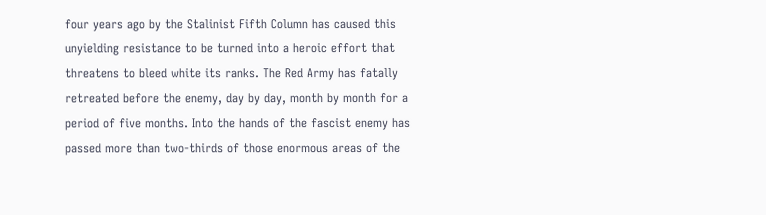four years ago by the Stalinist Fifth Column has caused this unyielding resistance to be turned into a heroic effort that threatens to bleed white its ranks. The Red Army has fatally retreated before the enemy, day by day, month by month for a period of five months. Into the hands of the fascist enemy has passed more than two-thirds of those enormous areas of the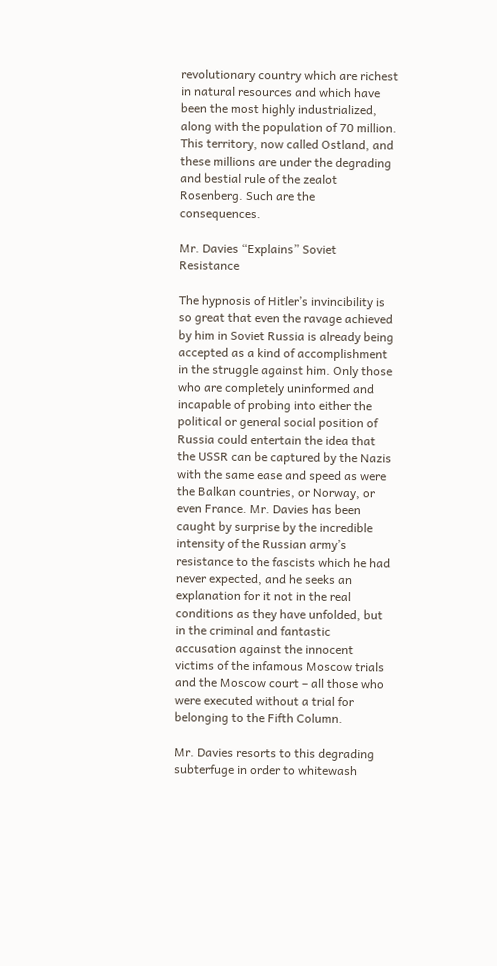revolutionary country which are richest in natural resources and which have been the most highly industrialized, along with the population of 70 million. This territory, now called Ostland, and these millions are under the degrading and bestial rule of the zealot Rosenberg. Such are the consequences.

Mr. Davies “Explains” Soviet Resistance

The hypnosis of Hitler’s invincibility is so great that even the ravage achieved by him in Soviet Russia is already being accepted as a kind of accomplishment in the struggle against him. Only those who are completely uninformed and incapable of probing into either the political or general social position of Russia could entertain the idea that the USSR can be captured by the Nazis with the same ease and speed as were the Balkan countries, or Norway, or even France. Mr. Davies has been caught by surprise by the incredible intensity of the Russian army’s resistance to the fascists which he had never expected, and he seeks an explanation for it not in the real conditions as they have unfolded, but in the criminal and fantastic accusation against the innocent victims of the infamous Moscow trials and the Moscow court – all those who were executed without a trial for belonging to the Fifth Column.

Mr. Davies resorts to this degrading subterfuge in order to whitewash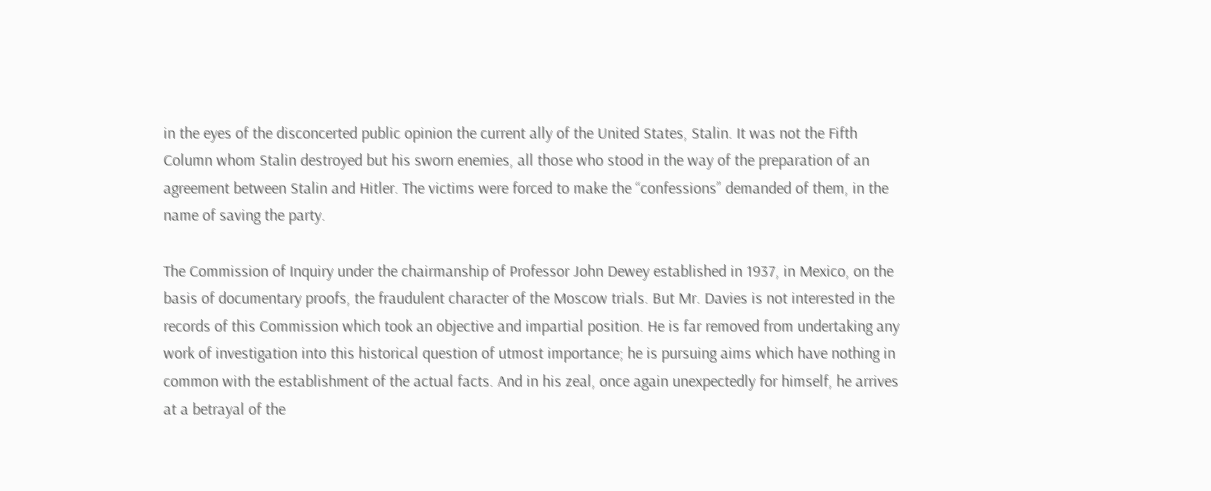in the eyes of the disconcerted public opinion the current ally of the United States, Stalin. It was not the Fifth Column whom Stalin destroyed but his sworn enemies, all those who stood in the way of the preparation of an agreement between Stalin and Hitler. The victims were forced to make the “confessions” demanded of them, in the name of saving the party.

The Commission of Inquiry under the chairmanship of Professor John Dewey established in 1937, in Mexico, on the basis of documentary proofs, the fraudulent character of the Moscow trials. But Mr. Davies is not interested in the records of this Commission which took an objective and impartial position. He is far removed from undertaking any work of investigation into this historical question of utmost importance; he is pursuing aims which have nothing in common with the establishment of the actual facts. And in his zeal, once again unexpectedly for himself, he arrives at a betrayal of the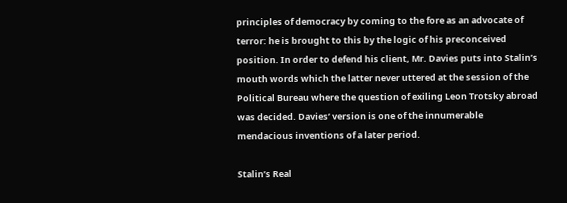principles of democracy by coming to the fore as an advocate of terror: he is brought to this by the logic of his preconceived position. In order to defend his client, Mr. Davies puts into Stalin’s mouth words which the latter never uttered at the session of the Political Bureau where the question of exiling Leon Trotsky abroad was decided. Davies’ version is one of the innumerable mendacious inventions of a later period.

Stalin’s Real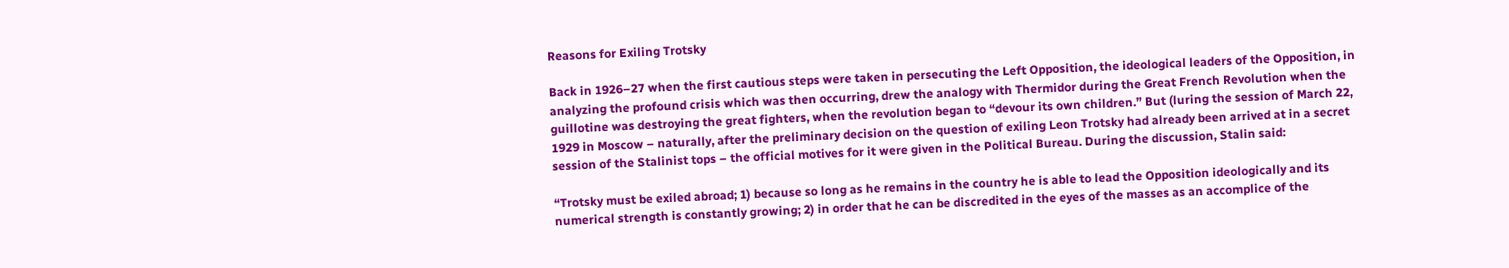Reasons for Exiling Trotsky

Back in 1926–27 when the first cautious steps were taken in persecuting the Left Opposition, the ideological leaders of the Opposition, in analyzing the profound crisis which was then occurring, drew the analogy with Thermidor during the Great French Revolution when the guillotine was destroying the great fighters, when the revolution began to “devour its own children.” But (luring the session of March 22, 1929 in Moscow – naturally, after the preliminary decision on the question of exiling Leon Trotsky had already been arrived at in a secret session of the Stalinist tops – the official motives for it were given in the Political Bureau. During the discussion, Stalin said:

“Trotsky must be exiled abroad; 1) because so long as he remains in the country he is able to lead the Opposition ideologically and its numerical strength is constantly growing; 2) in order that he can be discredited in the eyes of the masses as an accomplice of the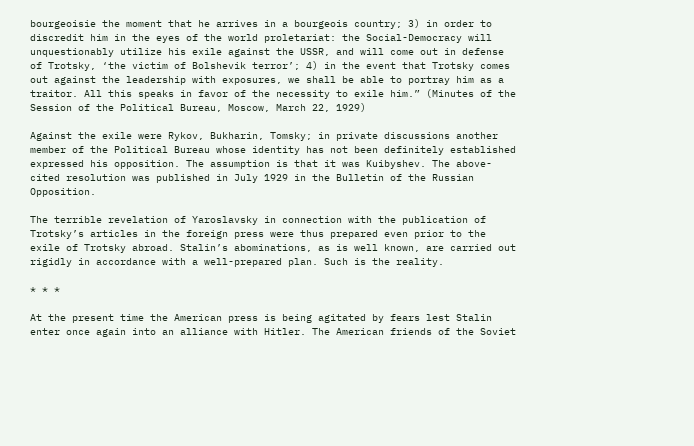bourgeoisie the moment that he arrives in a bourgeois country; 3) in order to discredit him in the eyes of the world proletariat: the Social-Democracy will unquestionably utilize his exile against the USSR, and will come out in defense of Trotsky, ‘the victim of Bolshevik terror’; 4) in the event that Trotsky comes out against the leadership with exposures, we shall be able to portray him as a traitor. All this speaks in favor of the necessity to exile him.” (Minutes of the Session of the Political Bureau, Moscow, March 22, 1929)

Against the exile were Rykov, Bukharin, Tomsky; in private discussions another member of the Political Bureau whose identity has not been definitely established expressed his opposition. The assumption is that it was Kuibyshev. The above-cited resolution was published in July 1929 in the Bulletin of the Russian Opposition.

The terrible revelation of Yaroslavsky in connection with the publication of Trotsky’s articles in the foreign press were thus prepared even prior to the exile of Trotsky abroad. Stalin’s abominations, as is well known, are carried out rigidly in accordance with a well-prepared plan. Such is the reality.

* * *

At the present time the American press is being agitated by fears lest Stalin enter once again into an alliance with Hitler. The American friends of the Soviet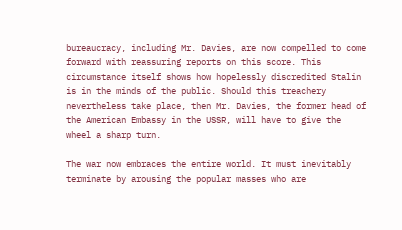bureaucracy, including Mr. Davies, are now compelled to come forward with reassuring reports on this score. This circumstance itself shows how hopelessly discredited Stalin is in the minds of the public. Should this treachery nevertheless take place, then Mr. Davies, the former head of the American Embassy in the USSR, will have to give the wheel a sharp turn.

The war now embraces the entire world. It must inevitably terminate by arousing the popular masses who are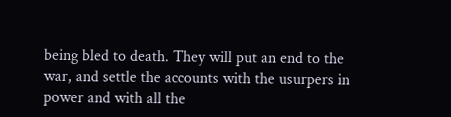being bled to death. They will put an end to the war, and settle the accounts with the usurpers in power and with all the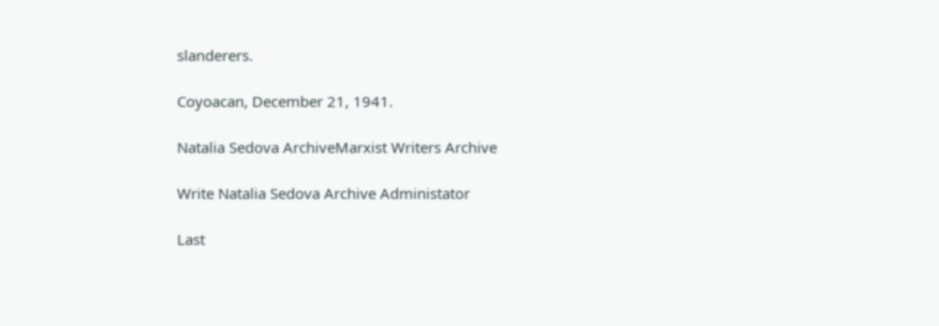slanderers.

Coyoacan, December 21, 1941.

Natalia Sedova ArchiveMarxist Writers Archive

Write Natalia Sedova Archive Administator

Last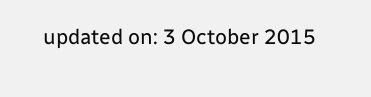updated on: 3 October 2015